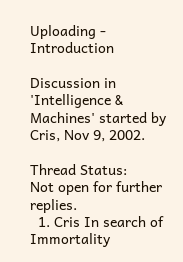Uploading - Introduction

Discussion in 'Intelligence & Machines' started by Cris, Nov 9, 2002.

Thread Status:
Not open for further replies.
  1. Cris In search of Immortality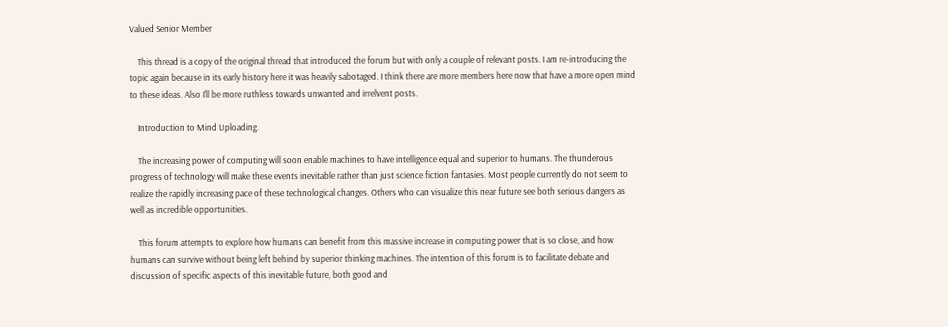Valued Senior Member

    This thread is a copy of the original thread that introduced the forum but with only a couple of relevant posts. I am re-introducing the topic again because in its early history here it was heavily sabotaged. I think there are more members here now that have a more open mind to these ideas. Also I'll be more ruthless towards unwanted and irrelvent posts.

    Introduction to Mind Uploading.

    The increasing power of computing will soon enable machines to have intelligence equal and superior to humans. The thunderous progress of technology will make these events inevitable rather than just science fiction fantasies. Most people currently do not seem to realize the rapidly increasing pace of these technological changes. Others who can visualize this near future see both serious dangers as well as incredible opportunities.

    This forum attempts to explore how humans can benefit from this massive increase in computing power that is so close, and how humans can survive without being left behind by superior thinking machines. The intention of this forum is to facilitate debate and discussion of specific aspects of this inevitable future, both good and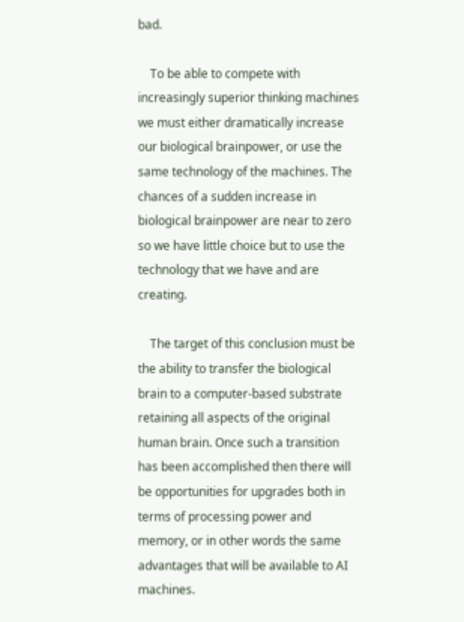bad.

    To be able to compete with increasingly superior thinking machines we must either dramatically increase our biological brainpower, or use the same technology of the machines. The chances of a sudden increase in biological brainpower are near to zero so we have little choice but to use the technology that we have and are creating.

    The target of this conclusion must be the ability to transfer the biological brain to a computer-based substrate retaining all aspects of the original human brain. Once such a transition has been accomplished then there will be opportunities for upgrades both in terms of processing power and memory, or in other words the same advantages that will be available to AI machines.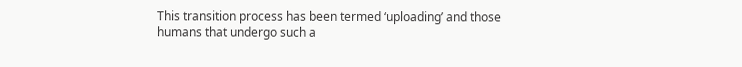This transition process has been termed ‘uploading’ and those humans that undergo such a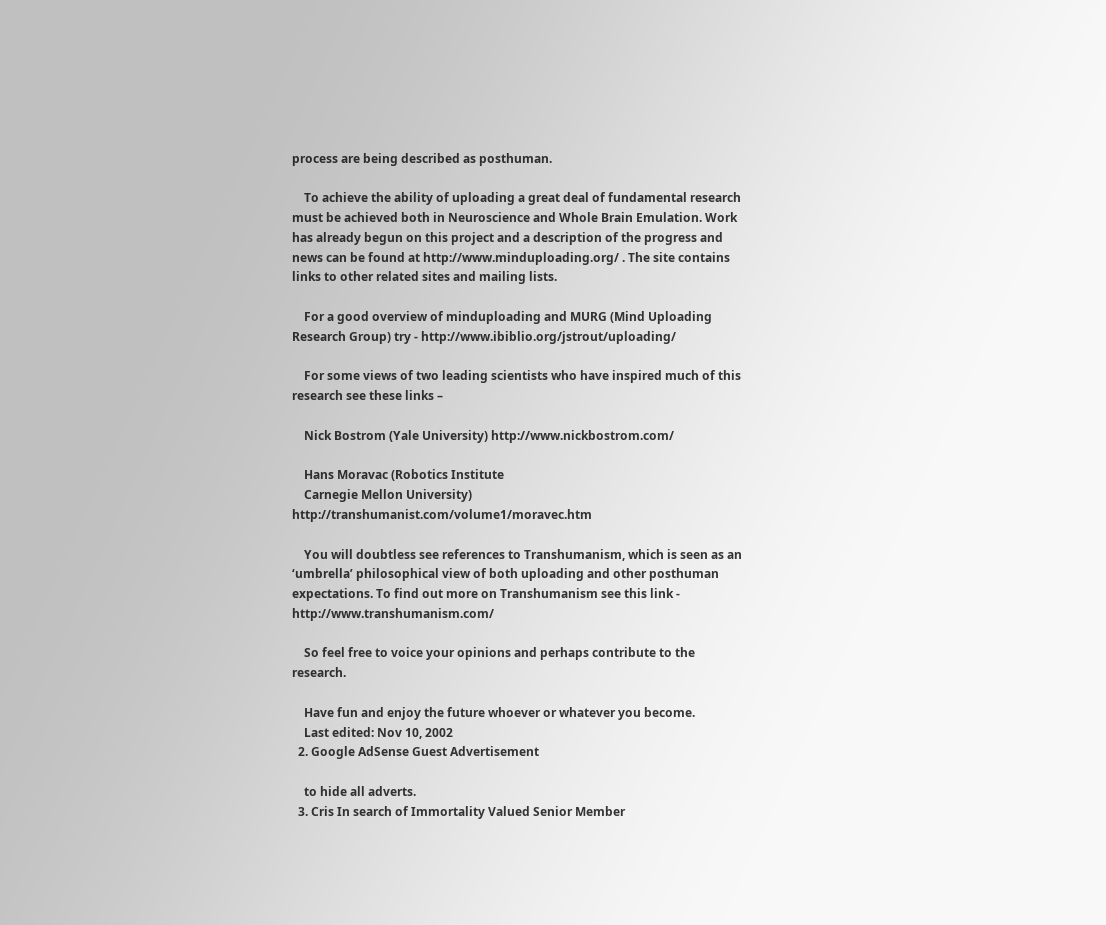process are being described as posthuman.

    To achieve the ability of uploading a great deal of fundamental research must be achieved both in Neuroscience and Whole Brain Emulation. Work has already begun on this project and a description of the progress and news can be found at http://www.minduploading.org/ . The site contains links to other related sites and mailing lists.

    For a good overview of minduploading and MURG (Mind Uploading Research Group) try - http://www.ibiblio.org/jstrout/uploading/

    For some views of two leading scientists who have inspired much of this research see these links –

    Nick Bostrom (Yale University) http://www.nickbostrom.com/

    Hans Moravac (Robotics Institute
    Carnegie Mellon University) http://transhumanist.com/volume1/moravec.htm

    You will doubtless see references to Transhumanism, which is seen as an ‘umbrella’ philosophical view of both uploading and other posthuman expectations. To find out more on Transhumanism see this link - http://www.transhumanism.com/

    So feel free to voice your opinions and perhaps contribute to the research.

    Have fun and enjoy the future whoever or whatever you become.
    Last edited: Nov 10, 2002
  2. Google AdSense Guest Advertisement

    to hide all adverts.
  3. Cris In search of Immortality Valued Senior Member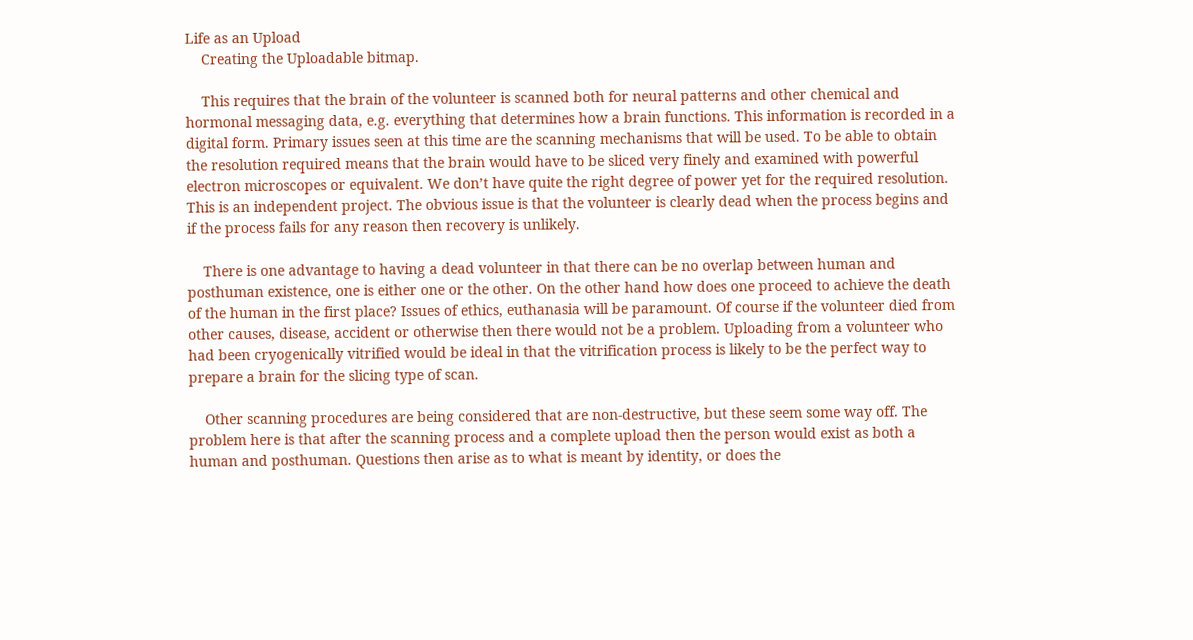Life as an Upload
    Creating the Uploadable bitmap.

    This requires that the brain of the volunteer is scanned both for neural patterns and other chemical and hormonal messaging data, e.g. everything that determines how a brain functions. This information is recorded in a digital form. Primary issues seen at this time are the scanning mechanisms that will be used. To be able to obtain the resolution required means that the brain would have to be sliced very finely and examined with powerful electron microscopes or equivalent. We don’t have quite the right degree of power yet for the required resolution. This is an independent project. The obvious issue is that the volunteer is clearly dead when the process begins and if the process fails for any reason then recovery is unlikely.

    There is one advantage to having a dead volunteer in that there can be no overlap between human and posthuman existence, one is either one or the other. On the other hand how does one proceed to achieve the death of the human in the first place? Issues of ethics, euthanasia will be paramount. Of course if the volunteer died from other causes, disease, accident or otherwise then there would not be a problem. Uploading from a volunteer who had been cryogenically vitrified would be ideal in that the vitrification process is likely to be the perfect way to prepare a brain for the slicing type of scan.

    Other scanning procedures are being considered that are non-destructive, but these seem some way off. The problem here is that after the scanning process and a complete upload then the person would exist as both a human and posthuman. Questions then arise as to what is meant by identity, or does the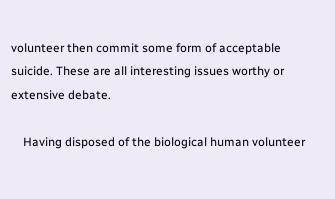volunteer then commit some form of acceptable suicide. These are all interesting issues worthy or extensive debate.

    Having disposed of the biological human volunteer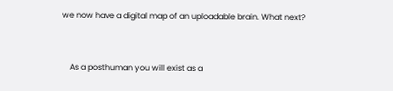we now have a digital map of an uploadable brain. What next?


    As a posthuman you will exist as a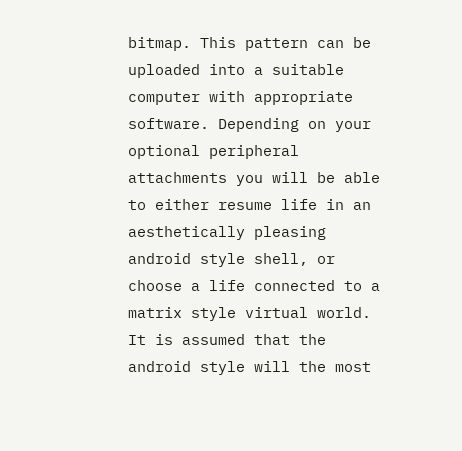bitmap. This pattern can be uploaded into a suitable computer with appropriate software. Depending on your optional peripheral attachments you will be able to either resume life in an aesthetically pleasing android style shell, or choose a life connected to a matrix style virtual world. It is assumed that the android style will the most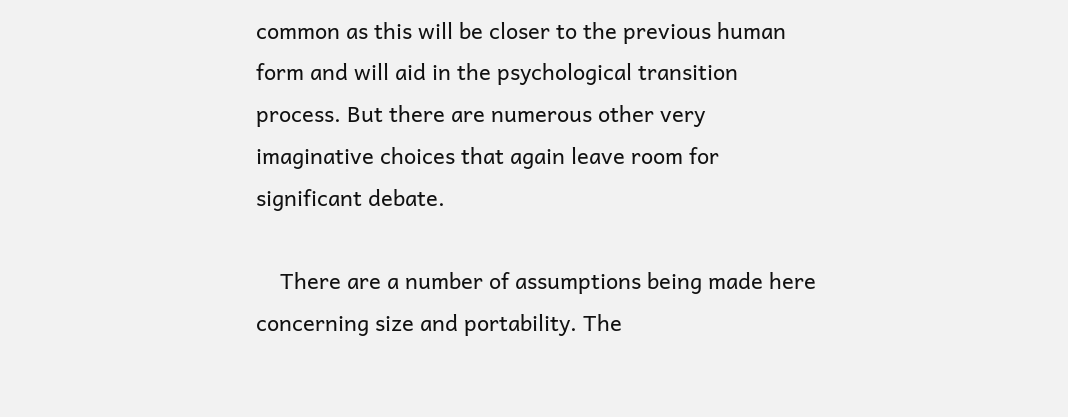common as this will be closer to the previous human form and will aid in the psychological transition process. But there are numerous other very imaginative choices that again leave room for significant debate.

    There are a number of assumptions being made here concerning size and portability. The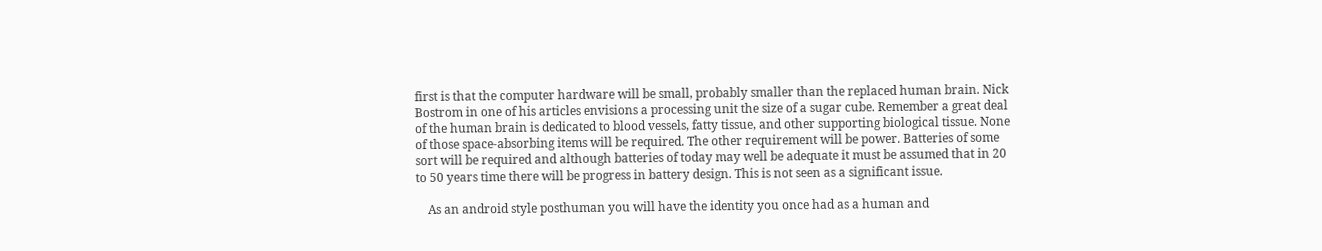first is that the computer hardware will be small, probably smaller than the replaced human brain. Nick Bostrom in one of his articles envisions a processing unit the size of a sugar cube. Remember a great deal of the human brain is dedicated to blood vessels, fatty tissue, and other supporting biological tissue. None of those space-absorbing items will be required. The other requirement will be power. Batteries of some sort will be required and although batteries of today may well be adequate it must be assumed that in 20 to 50 years time there will be progress in battery design. This is not seen as a significant issue.

    As an android style posthuman you will have the identity you once had as a human and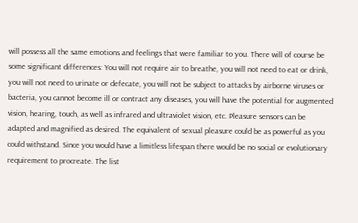will possess all the same emotions and feelings that were familiar to you. There will of course be some significant differences: You will not require air to breathe, you will not need to eat or drink, you will not need to urinate or defecate, you will not be subject to attacks by airborne viruses or bacteria, you cannot become ill or contract any diseases, you will have the potential for augmented vision, hearing, touch, as well as infrared and ultraviolet vision, etc. Pleasure sensors can be adapted and magnified as desired. The equivalent of sexual pleasure could be as powerful as you could withstand. Since you would have a limitless lifespan there would be no social or evolutionary requirement to procreate. The list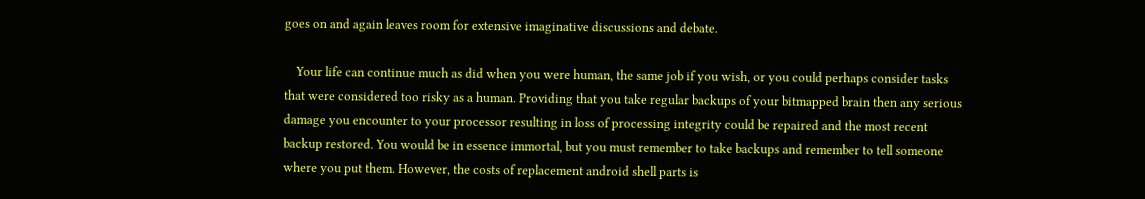goes on and again leaves room for extensive imaginative discussions and debate.

    Your life can continue much as did when you were human, the same job if you wish, or you could perhaps consider tasks that were considered too risky as a human. Providing that you take regular backups of your bitmapped brain then any serious damage you encounter to your processor resulting in loss of processing integrity could be repaired and the most recent backup restored. You would be in essence immortal, but you must remember to take backups and remember to tell someone where you put them. However, the costs of replacement android shell parts is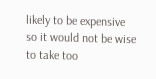likely to be expensive so it would not be wise to take too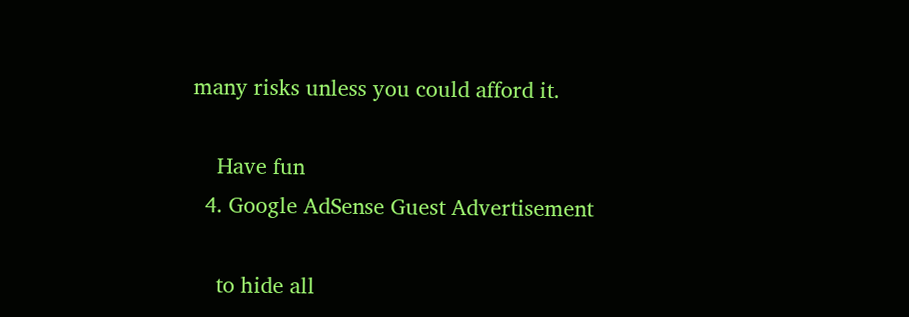many risks unless you could afford it.

    Have fun
  4. Google AdSense Guest Advertisement

    to hide all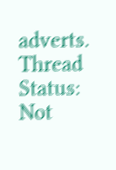adverts.
Thread Status:
Not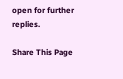open for further replies.

Share This Page